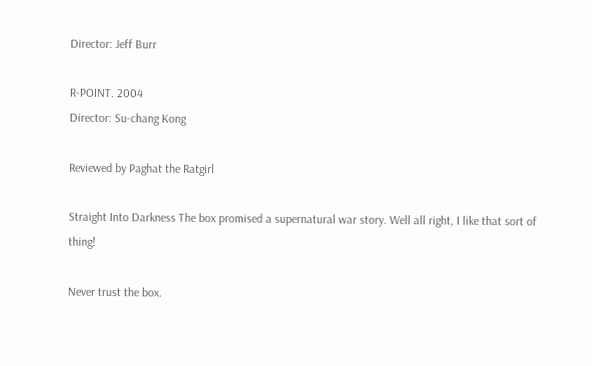Director: Jeff Burr

R-POINT. 2004
Director: Su-chang Kong

Reviewed by Paghat the Ratgirl

Straight Into Darkness The box promised a supernatural war story. Well all right, I like that sort of thing!

Never trust the box.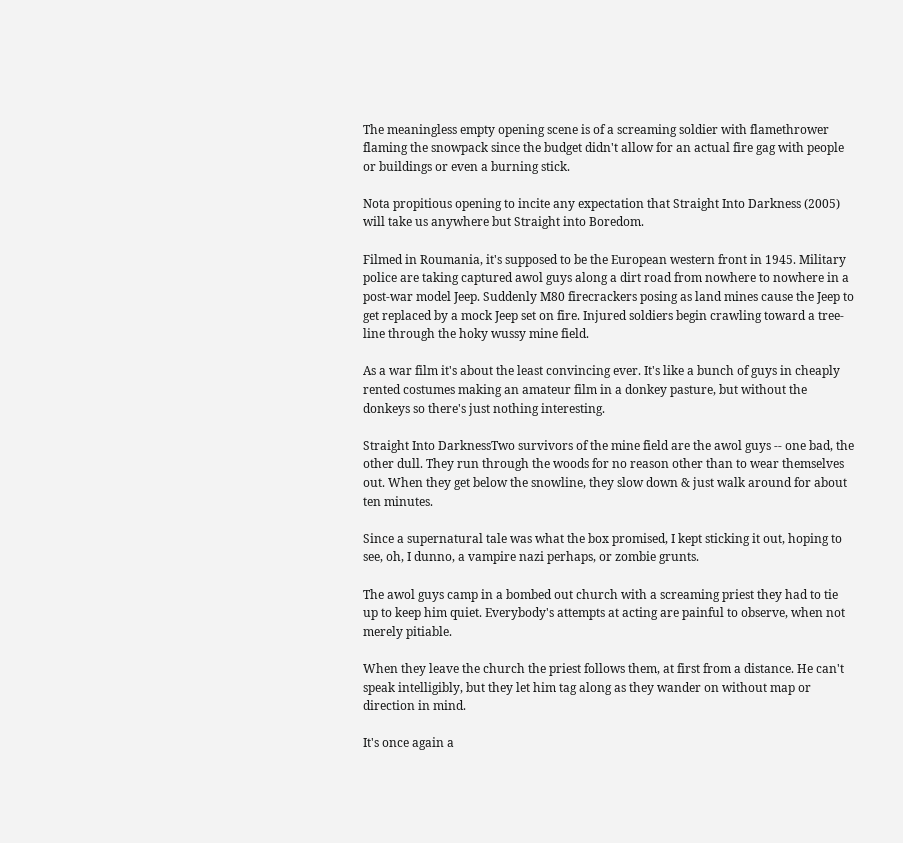The meaningless empty opening scene is of a screaming soldier with flamethrower flaming the snowpack since the budget didn't allow for an actual fire gag with people or buildings or even a burning stick.

Nota propitious opening to incite any expectation that Straight Into Darkness (2005) will take us anywhere but Straight into Boredom.

Filmed in Roumania, it's supposed to be the European western front in 1945. Military police are taking captured awol guys along a dirt road from nowhere to nowhere in a post-war model Jeep. Suddenly M80 firecrackers posing as land mines cause the Jeep to get replaced by a mock Jeep set on fire. Injured soldiers begin crawling toward a tree-line through the hoky wussy mine field.

As a war film it's about the least convincing ever. It's like a bunch of guys in cheaply rented costumes making an amateur film in a donkey pasture, but without the donkeys so there's just nothing interesting.

Straight Into DarknessTwo survivors of the mine field are the awol guys -- one bad, the other dull. They run through the woods for no reason other than to wear themselves out. When they get below the snowline, they slow down & just walk around for about ten minutes.

Since a supernatural tale was what the box promised, I kept sticking it out, hoping to see, oh, I dunno, a vampire nazi perhaps, or zombie grunts.

The awol guys camp in a bombed out church with a screaming priest they had to tie up to keep him quiet. Everybody's attempts at acting are painful to observe, when not merely pitiable.

When they leave the church the priest follows them, at first from a distance. He can't speak intelligibly, but they let him tag along as they wander on without map or direction in mind.

It's once again a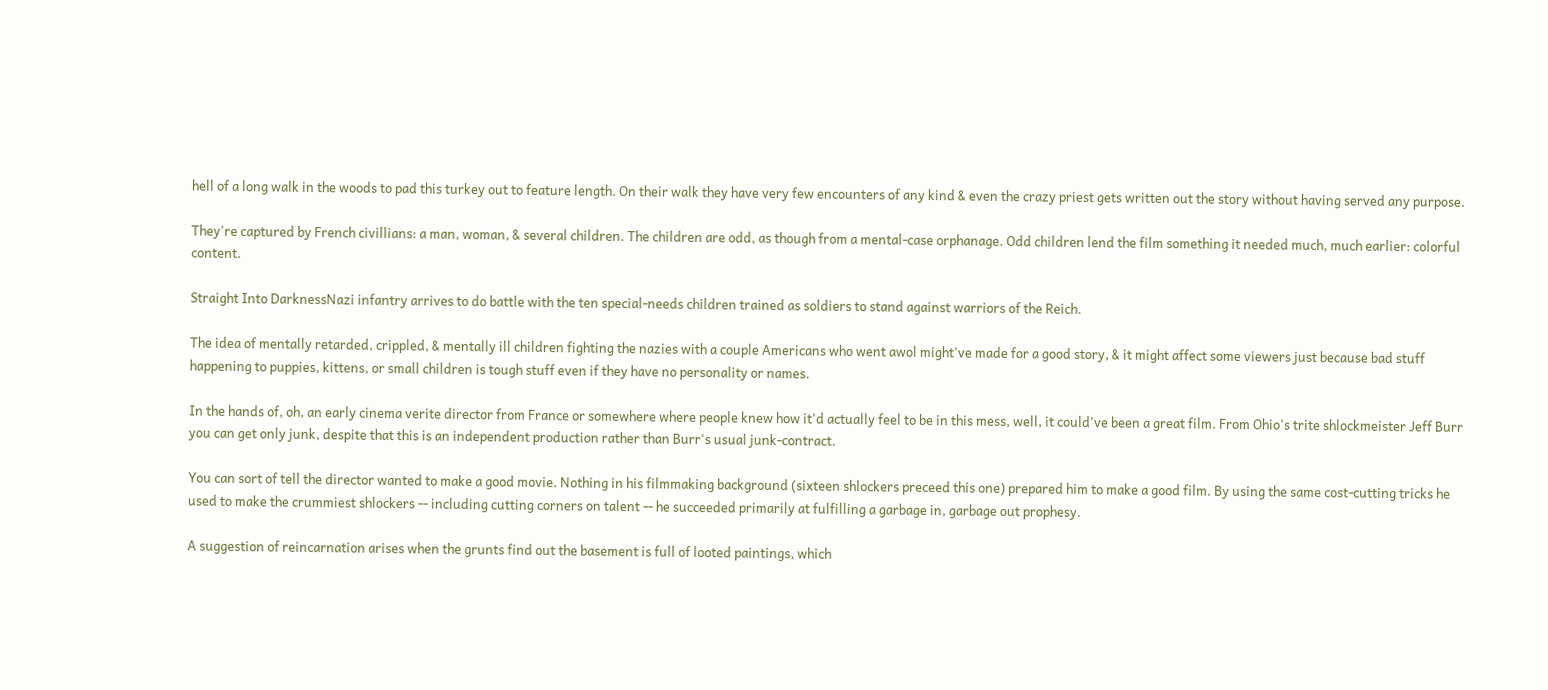hell of a long walk in the woods to pad this turkey out to feature length. On their walk they have very few encounters of any kind & even the crazy priest gets written out the story without having served any purpose.

They're captured by French civillians: a man, woman, & several children. The children are odd, as though from a mental-case orphanage. Odd children lend the film something it needed much, much earlier: colorful content.

Straight Into DarknessNazi infantry arrives to do battle with the ten special-needs children trained as soldiers to stand against warriors of the Reich.

The idea of mentally retarded, crippled, & mentally ill children fighting the nazies with a couple Americans who went awol might've made for a good story, & it might affect some viewers just because bad stuff happening to puppies, kittens, or small children is tough stuff even if they have no personality or names.

In the hands of, oh, an early cinema verite director from France or somewhere where people knew how it'd actually feel to be in this mess, well, it could've been a great film. From Ohio's trite shlockmeister Jeff Burr you can get only junk, despite that this is an independent production rather than Burr's usual junk-contract.

You can sort of tell the director wanted to make a good movie. Nothing in his filmmaking background (sixteen shlockers preceed this one) prepared him to make a good film. By using the same cost-cutting tricks he used to make the crummiest shlockers -- including cutting corners on talent -- he succeeded primarily at fulfilling a garbage in, garbage out prophesy.

A suggestion of reincarnation arises when the grunts find out the basement is full of looted paintings, which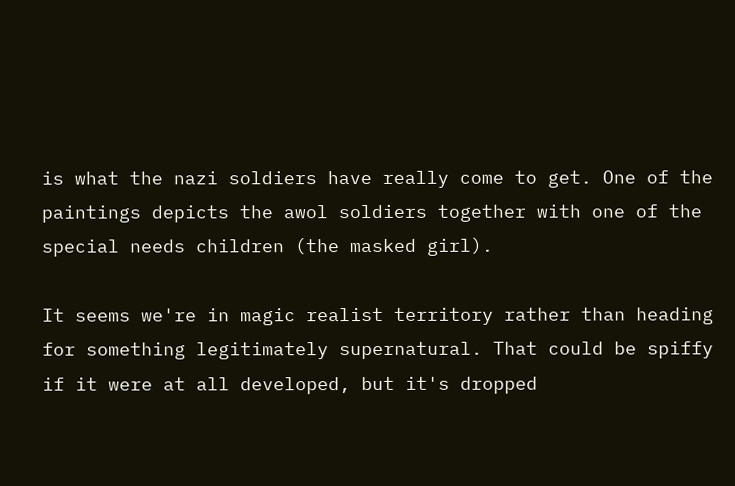is what the nazi soldiers have really come to get. One of the paintings depicts the awol soldiers together with one of the special needs children (the masked girl).

It seems we're in magic realist territory rather than heading for something legitimately supernatural. That could be spiffy if it were at all developed, but it's dropped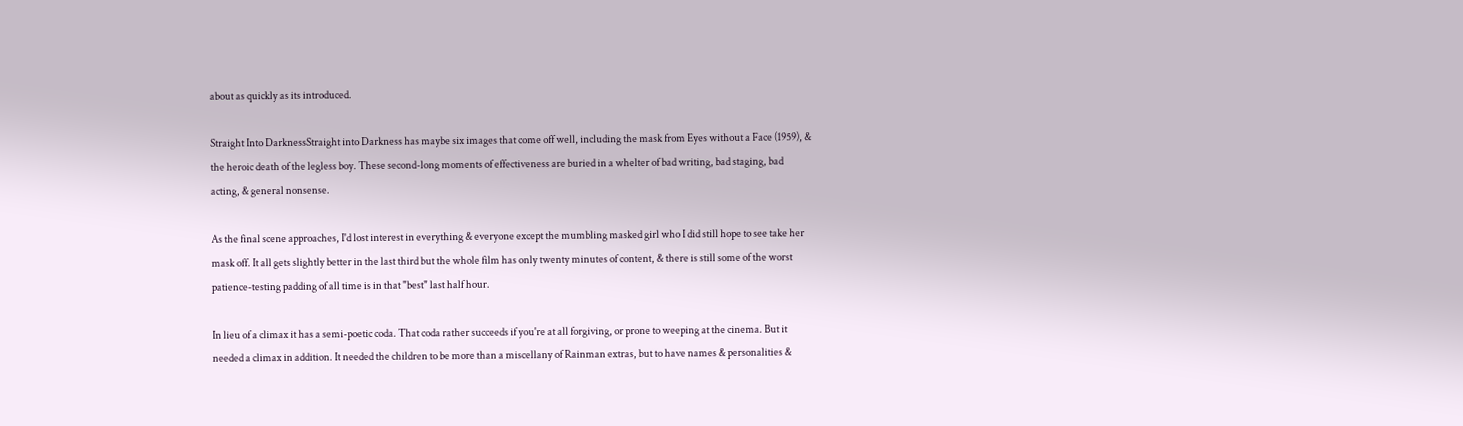about as quickly as its introduced.

Straight Into DarknessStraight into Darkness has maybe six images that come off well, including the mask from Eyes without a Face (1959), & the heroic death of the legless boy. These second-long moments of effectiveness are buried in a whelter of bad writing, bad staging, bad acting, & general nonsense.

As the final scene approaches, I'd lost interest in everything & everyone except the mumbling masked girl who I did still hope to see take her mask off. It all gets slightly better in the last third but the whole film has only twenty minutes of content, & there is still some of the worst patience-testing padding of all time is in that "best" last half hour.

In lieu of a climax it has a semi-poetic coda. That coda rather succeeds if you're at all forgiving, or prone to weeping at the cinema. But it needed a climax in addition. It needed the children to be more than a miscellany of Rainman extras, but to have names & personalities &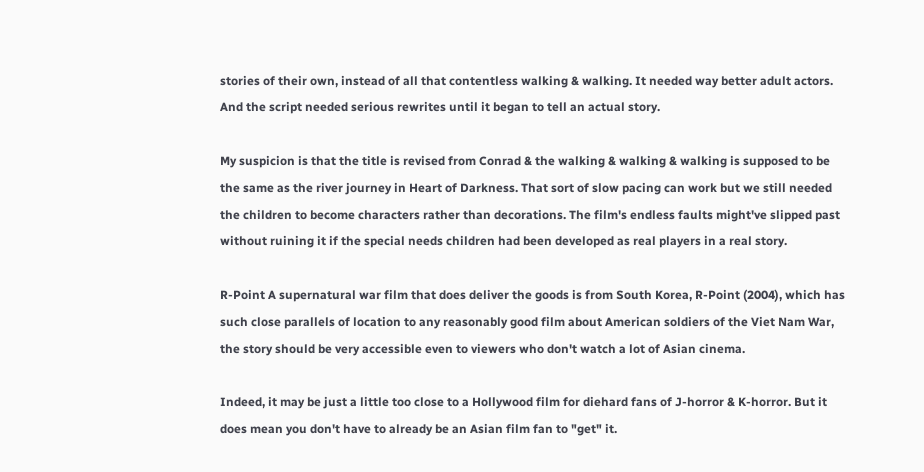stories of their own, instead of all that contentless walking & walking. It needed way better adult actors. And the script needed serious rewrites until it began to tell an actual story.

My suspicion is that the title is revised from Conrad & the walking & walking & walking is supposed to be the same as the river journey in Heart of Darkness. That sort of slow pacing can work but we still needed the children to become characters rather than decorations. The film's endless faults might've slipped past without ruining it if the special needs children had been developed as real players in a real story.

R-Point A supernatural war film that does deliver the goods is from South Korea, R-Point (2004), which has such close parallels of location to any reasonably good film about American soldiers of the Viet Nam War, the story should be very accessible even to viewers who don't watch a lot of Asian cinema.

Indeed, it may be just a little too close to a Hollywood film for diehard fans of J-horror & K-horror. But it does mean you don't have to already be an Asian film fan to "get" it.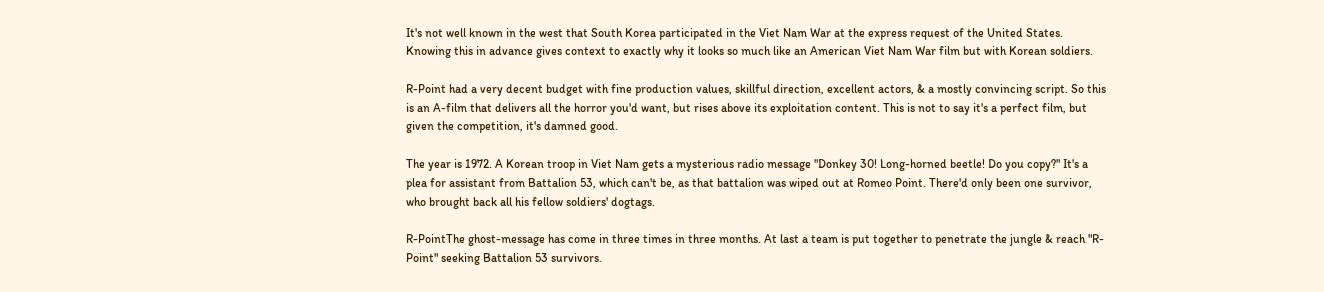It's not well known in the west that South Korea participated in the Viet Nam War at the express request of the United States. Knowing this in advance gives context to exactly why it looks so much like an American Viet Nam War film but with Korean soldiers.

R-Point had a very decent budget with fine production values, skillful direction, excellent actors, & a mostly convincing script. So this is an A-film that delivers all the horror you'd want, but rises above its exploitation content. This is not to say it's a perfect film, but given the competition, it's damned good.

The year is 1972. A Korean troop in Viet Nam gets a mysterious radio message "Donkey 30! Long-horned beetle! Do you copy?" It's a plea for assistant from Battalion 53, which can't be, as that battalion was wiped out at Romeo Point. There'd only been one survivor, who brought back all his fellow soldiers' dogtags.

R-PointThe ghost-message has come in three times in three months. At last a team is put together to penetrate the jungle & reach "R-Point" seeking Battalion 53 survivors.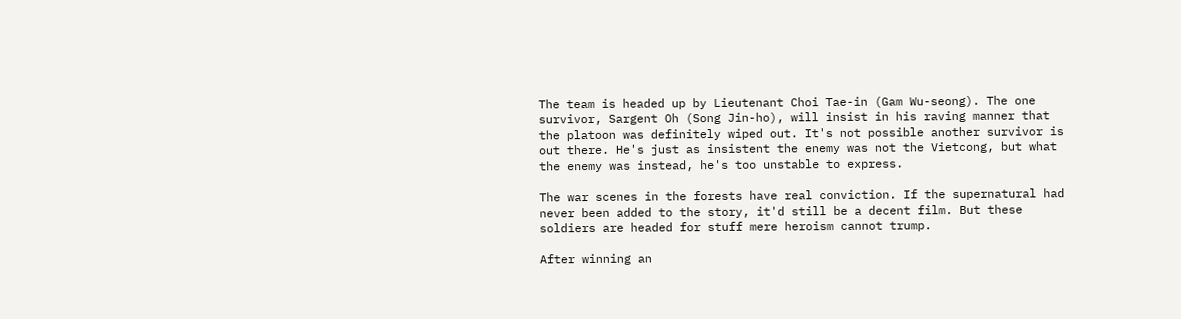The team is headed up by Lieutenant Choi Tae-in (Gam Wu-seong). The one survivor, Sargent Oh (Song Jin-ho), will insist in his raving manner that the platoon was definitely wiped out. It's not possible another survivor is out there. He's just as insistent the enemy was not the Vietcong, but what the enemy was instead, he's too unstable to express.

The war scenes in the forests have real conviction. If the supernatural had never been added to the story, it'd still be a decent film. But these soldiers are headed for stuff mere heroism cannot trump.

After winning an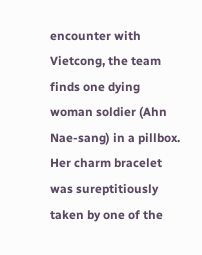encounter with Vietcong, the team finds one dying woman soldier (Ahn Nae-sang) in a pillbox. Her charm bracelet was sureptitiously taken by one of the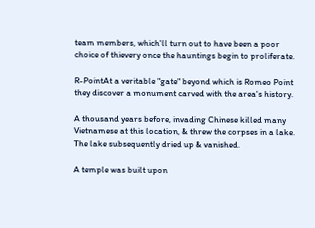team members, which'll turn out to have been a poor choice of thievery once the hauntings begin to proliferate.

R-PointAt a veritable "gate" beyond which is Romeo Point they discover a monument carved with the area's history.

A thousand years before, invading Chinese killed many Vietnamese at this location, & threw the corpses in a lake. The lake subsequently dried up & vanished.

A temple was built upon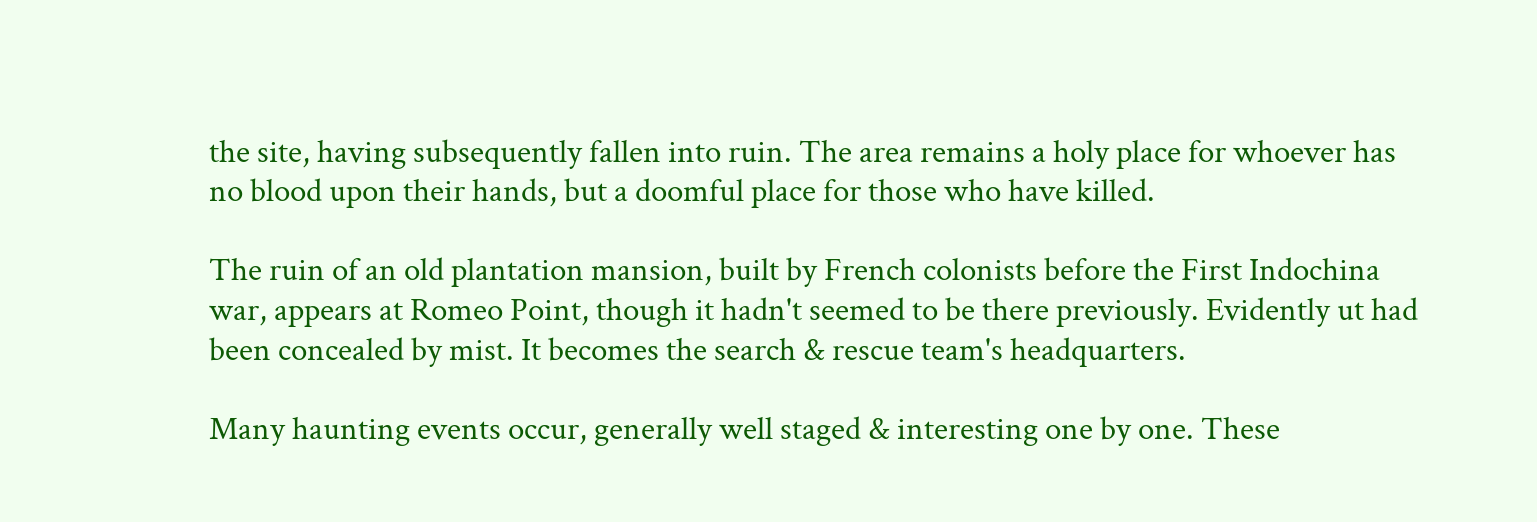the site, having subsequently fallen into ruin. The area remains a holy place for whoever has no blood upon their hands, but a doomful place for those who have killed.

The ruin of an old plantation mansion, built by French colonists before the First Indochina war, appears at Romeo Point, though it hadn't seemed to be there previously. Evidently ut had been concealed by mist. It becomes the search & rescue team's headquarters.

Many haunting events occur, generally well staged & interesting one by one. These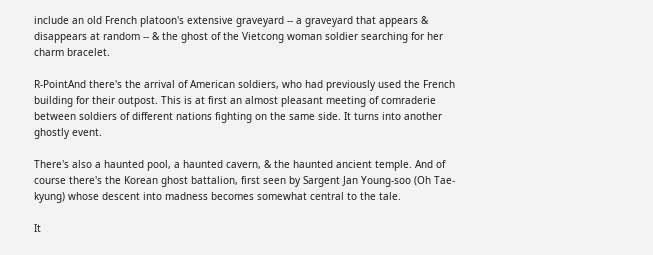include an old French platoon's extensive graveyard -- a graveyard that appears & disappears at random -- & the ghost of the Vietcong woman soldier searching for her charm bracelet.

R-PointAnd there's the arrival of American soldiers, who had previously used the French building for their outpost. This is at first an almost pleasant meeting of comraderie between soldiers of different nations fighting on the same side. It turns into another ghostly event.

There's also a haunted pool, a haunted cavern, & the haunted ancient temple. And of course there's the Korean ghost battalion, first seen by Sargent Jan Young-soo (Oh Tae-kyung) whose descent into madness becomes somewhat central to the tale.

It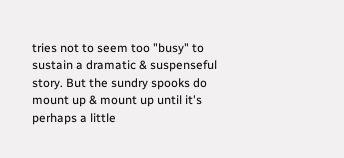tries not to seem too "busy" to sustain a dramatic & suspenseful story. But the sundry spooks do mount up & mount up until it's perhaps a little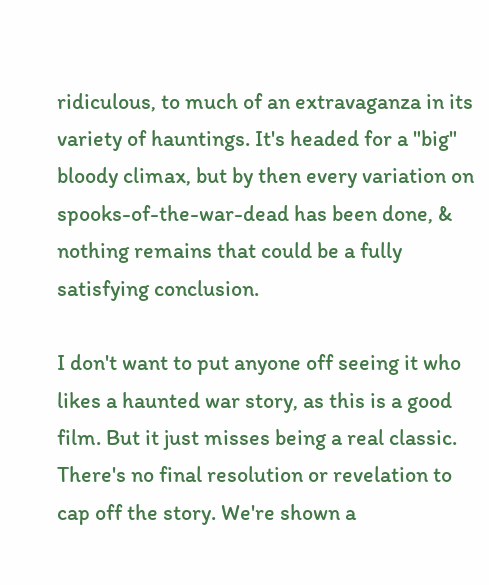ridiculous, to much of an extravaganza in its variety of hauntings. It's headed for a "big" bloody climax, but by then every variation on spooks-of-the-war-dead has been done, & nothing remains that could be a fully satisfying conclusion.

I don't want to put anyone off seeing it who likes a haunted war story, as this is a good film. But it just misses being a real classic. There's no final resolution or revelation to cap off the story. We're shown a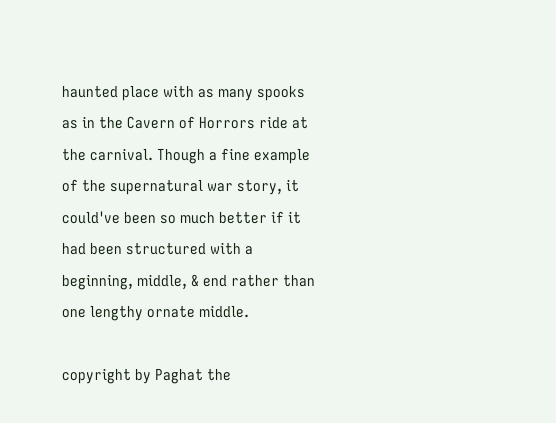haunted place with as many spooks as in the Cavern of Horrors ride at the carnival. Though a fine example of the supernatural war story, it could've been so much better if it had been structured with a beginning, middle, & end rather than one lengthy ornate middle.

copyright by Paghat the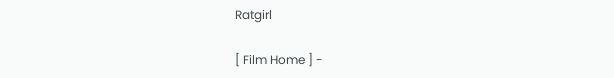Ratgirl

[ Film Home ] -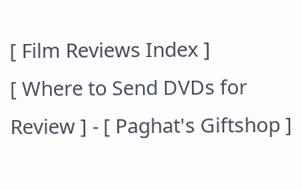[ Film Reviews Index ]
[ Where to Send DVDs for Review ] - [ Paghat's Giftshop ]